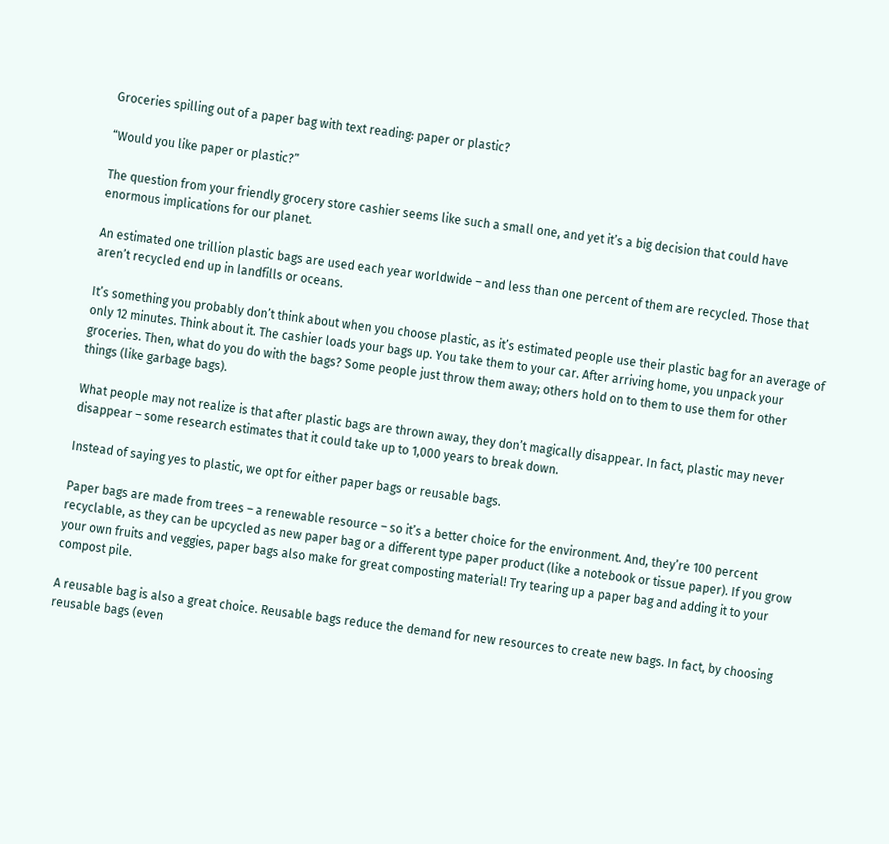Groceries spilling out of a paper bag with text reading: paper or plastic?

“Would you like paper or plastic?”

The question from your friendly grocery store cashier seems like such a small one, and yet it’s a big decision that could have enormous implications for our planet.

An estimated one trillion plastic bags are used each year worldwide – and less than one percent of them are recycled. Those that aren’t recycled end up in landfills or oceans.

It’s something you probably don’t think about when you choose plastic, as it’s estimated people use their plastic bag for an average of only 12 minutes. Think about it. The cashier loads your bags up. You take them to your car. After arriving home, you unpack your groceries. Then, what do you do with the bags? Some people just throw them away; others hold on to them to use them for other things (like garbage bags).

What people may not realize is that after plastic bags are thrown away, they don’t magically disappear. In fact, plastic may never disappear – some research estimates that it could take up to 1,000 years to break down.

Instead of saying yes to plastic, we opt for either paper bags or reusable bags.

Paper bags are made from trees – a renewable resource – so it’s a better choice for the environment. And, they’re 100 percent recyclable, as they can be upcycled as new paper bag or a different type paper product (like a notebook or tissue paper). If you grow your own fruits and veggies, paper bags also make for great composting material! Try tearing up a paper bag and adding it to your compost pile.

A reusable bag is also a great choice. Reusable bags reduce the demand for new resources to create new bags. In fact, by choosing reusable bags (even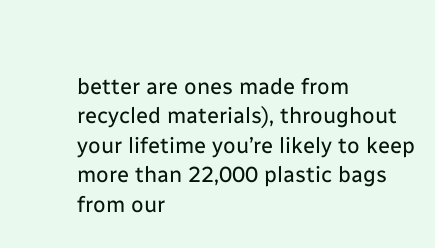better are ones made from recycled materials), throughout your lifetime you’re likely to keep more than 22,000 plastic bags from our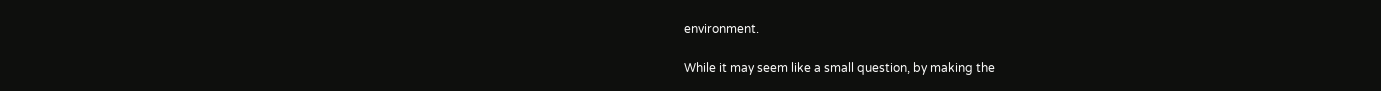environment.

While it may seem like a small question, by making the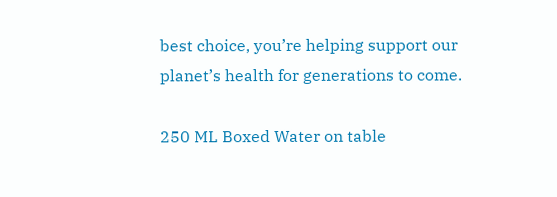best choice, you’re helping support our planet’s health for generations to come.

250 ML Boxed Water on table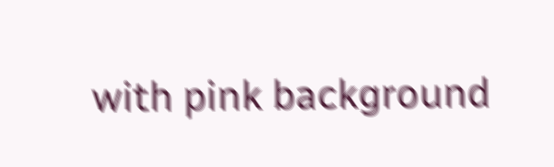with pink background